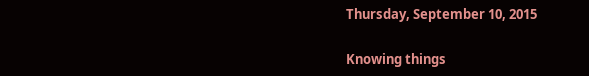Thursday, September 10, 2015

Knowing things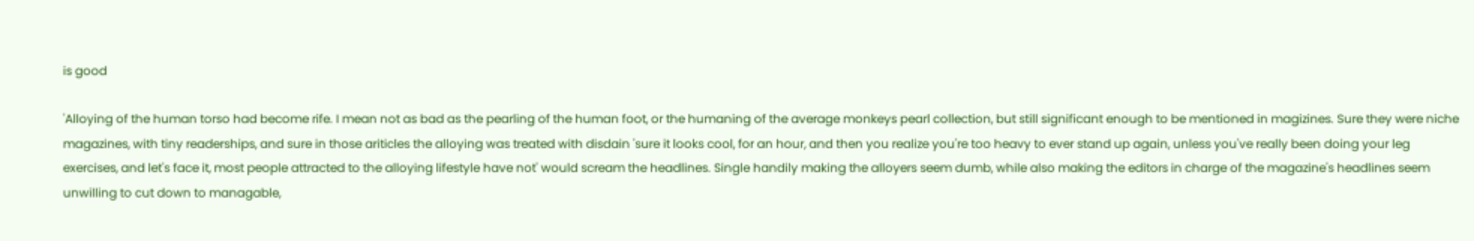is good

'Alloying of the human torso had become rife. I mean not as bad as the pearling of the human foot, or the humaning of the average monkeys pearl collection, but still significant enough to be mentioned in magizines. Sure they were niche magazines, with tiny readerships, and sure in those ariticles the alloying was treated with disdain 'sure it looks cool, for an hour, and then you realize you're too heavy to ever stand up again, unless you've really been doing your leg exercises, and let's face it, most people attracted to the alloying lifestyle have not' would scream the headlines. Single handily making the alloyers seem dumb, while also making the editors in charge of the magazine's headlines seem unwilling to cut down to managable,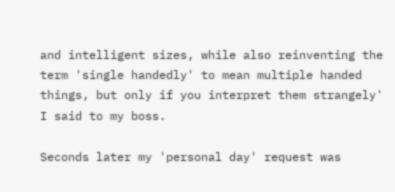and intelligent sizes, while also reinventing the term 'single handedly' to mean multiple handed things, but only if you interpret them strangely' I said to my boss.

Seconds later my 'personal day' request was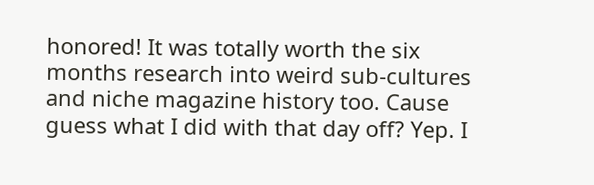honored! It was totally worth the six months research into weird sub-cultures and niche magazine history too. Cause guess what I did with that day off? Yep. I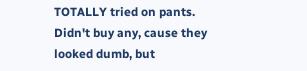TOTALLY tried on pants. Didn't buy any, cause they looked dumb, but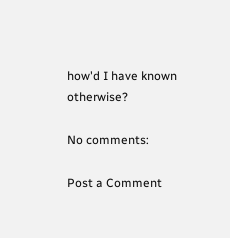how'd I have known otherwise?

No comments:

Post a Comment